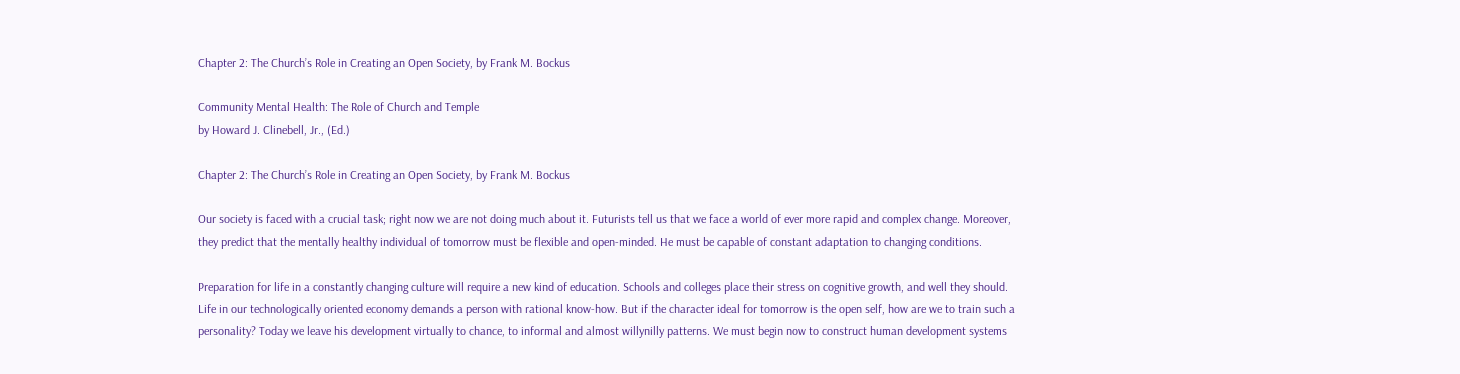Chapter 2: The Church’s Role in Creating an Open Society, by Frank M. Bockus

Community Mental Health: The Role of Church and Temple
by Howard J. Clinebell, Jr., (Ed.)

Chapter 2: The Church’s Role in Creating an Open Society, by Frank M. Bockus

Our society is faced with a crucial task; right now we are not doing much about it. Futurists tell us that we face a world of ever more rapid and complex change. Moreover, they predict that the mentally healthy individual of tomorrow must be flexible and open-minded. He must be capable of constant adaptation to changing conditions.

Preparation for life in a constantly changing culture will require a new kind of education. Schools and colleges place their stress on cognitive growth, and well they should. Life in our technologically oriented economy demands a person with rational know-how. But if the character ideal for tomorrow is the open self, how are we to train such a personality? Today we leave his development virtually to chance, to informal and almost willynilly patterns. We must begin now to construct human development systems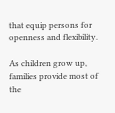that equip persons for openness and flexibility.

As children grow up, families provide most of the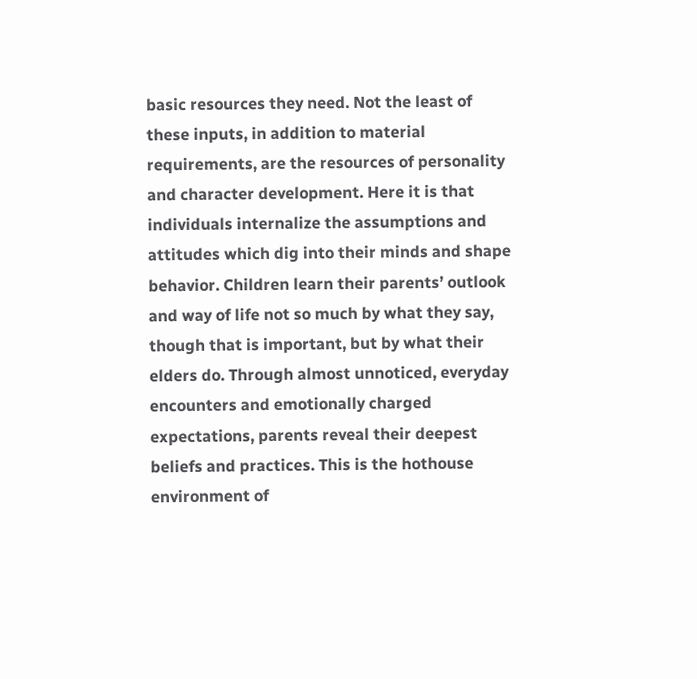basic resources they need. Not the least of these inputs, in addition to material requirements, are the resources of personality and character development. Here it is that individuals internalize the assumptions and attitudes which dig into their minds and shape behavior. Children learn their parents’ outlook and way of life not so much by what they say, though that is important, but by what their elders do. Through almost unnoticed, everyday encounters and emotionally charged expectations, parents reveal their deepest beliefs and practices. This is the hothouse environment of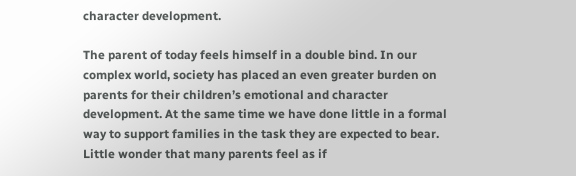character development.

The parent of today feels himself in a double bind. In our complex world, society has placed an even greater burden on parents for their children’s emotional and character development. At the same time we have done little in a formal way to support families in the task they are expected to bear. Little wonder that many parents feel as if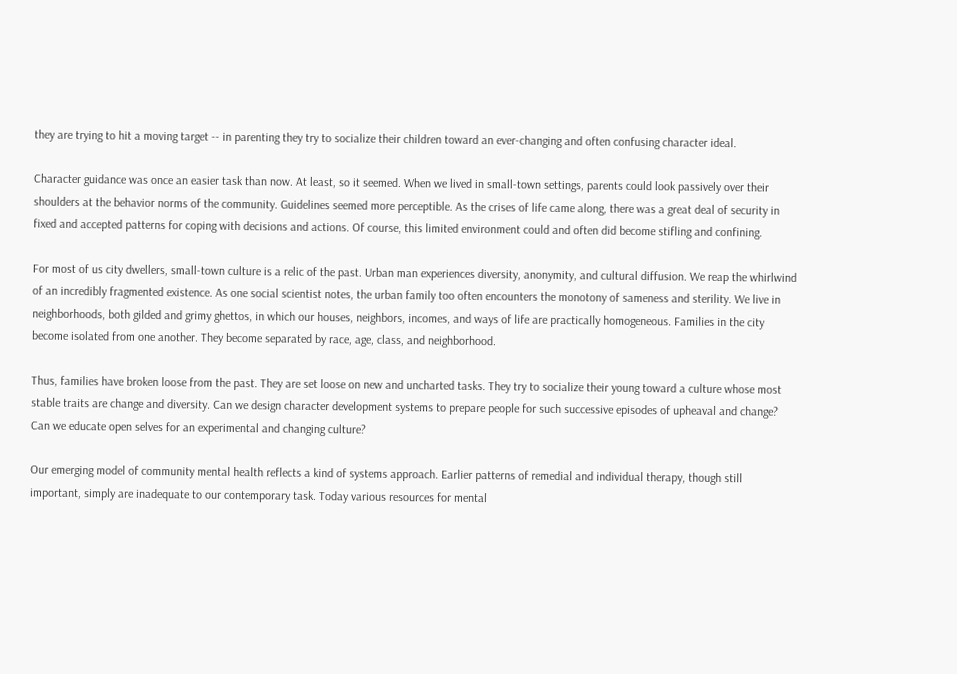they are trying to hit a moving target -- in parenting they try to socialize their children toward an ever-changing and often confusing character ideal.

Character guidance was once an easier task than now. At least, so it seemed. When we lived in small-town settings, parents could look passively over their shoulders at the behavior norms of the community. Guidelines seemed more perceptible. As the crises of life came along, there was a great deal of security in fixed and accepted patterns for coping with decisions and actions. Of course, this limited environment could and often did become stifling and confining.

For most of us city dwellers, small-town culture is a relic of the past. Urban man experiences diversity, anonymity, and cultural diffusion. We reap the whirlwind of an incredibly fragmented existence. As one social scientist notes, the urban family too often encounters the monotony of sameness and sterility. We live in neighborhoods, both gilded and grimy ghettos, in which our houses, neighbors, incomes, and ways of life are practically homogeneous. Families in the city become isolated from one another. They become separated by race, age, class, and neighborhood.

Thus, families have broken loose from the past. They are set loose on new and uncharted tasks. They try to socialize their young toward a culture whose most stable traits are change and diversity. Can we design character development systems to prepare people for such successive episodes of upheaval and change? Can we educate open selves for an experimental and changing culture?

Our emerging model of community mental health reflects a kind of systems approach. Earlier patterns of remedial and individual therapy, though still important, simply are inadequate to our contemporary task. Today various resources for mental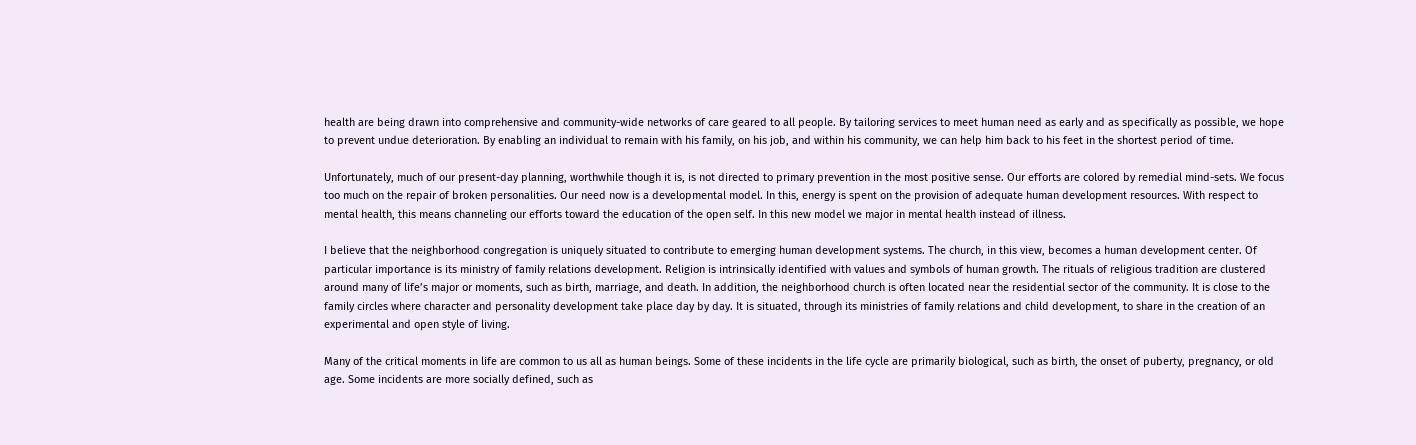health are being drawn into comprehensive and community-wide networks of care geared to all people. By tailoring services to meet human need as early and as specifically as possible, we hope to prevent undue deterioration. By enabling an individual to remain with his family, on his job, and within his community, we can help him back to his feet in the shortest period of time.

Unfortunately, much of our present-day planning, worthwhile though it is, is not directed to primary prevention in the most positive sense. Our efforts are colored by remedial mind-sets. We focus too much on the repair of broken personalities. Our need now is a developmental model. In this, energy is spent on the provision of adequate human development resources. With respect to mental health, this means channeling our efforts toward the education of the open self. In this new model we major in mental health instead of illness.

I believe that the neighborhood congregation is uniquely situated to contribute to emerging human development systems. The church, in this view, becomes a human development center. Of particular importance is its ministry of family relations development. Religion is intrinsically identified with values and symbols of human growth. The rituals of religious tradition are clustered around many of life’s major or moments, such as birth, marriage, and death. In addition, the neighborhood church is often located near the residential sector of the community. It is close to the family circles where character and personality development take place day by day. It is situated, through its ministries of family relations and child development, to share in the creation of an experimental and open style of living.

Many of the critical moments in life are common to us all as human beings. Some of these incidents in the life cycle are primarily biological, such as birth, the onset of puberty, pregnancy, or old age. Some incidents are more socially defined, such as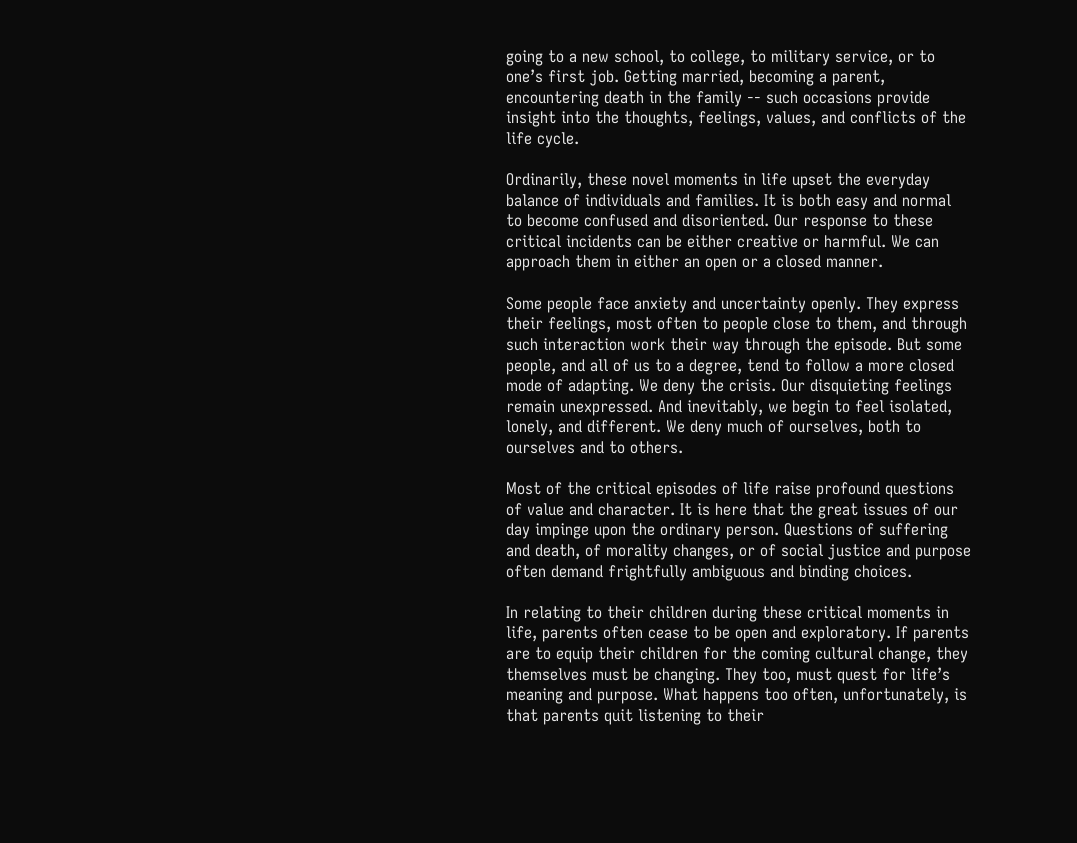going to a new school, to college, to military service, or to one’s first job. Getting married, becoming a parent, encountering death in the family -- such occasions provide insight into the thoughts, feelings, values, and conflicts of the life cycle.

Ordinarily, these novel moments in life upset the everyday balance of individuals and families. It is both easy and normal to become confused and disoriented. Our response to these critical incidents can be either creative or harmful. We can approach them in either an open or a closed manner.

Some people face anxiety and uncertainty openly. They express their feelings, most often to people close to them, and through such interaction work their way through the episode. But some people, and all of us to a degree, tend to follow a more closed mode of adapting. We deny the crisis. Our disquieting feelings remain unexpressed. And inevitably, we begin to feel isolated, lonely, and different. We deny much of ourselves, both to ourselves and to others.

Most of the critical episodes of life raise profound questions of value and character. It is here that the great issues of our day impinge upon the ordinary person. Questions of suffering and death, of morality changes, or of social justice and purpose often demand frightfully ambiguous and binding choices.

In relating to their children during these critical moments in life, parents often cease to be open and exploratory. If parents are to equip their children for the coming cultural change, they themselves must be changing. They too, must quest for life’s meaning and purpose. What happens too often, unfortunately, is that parents quit listening to their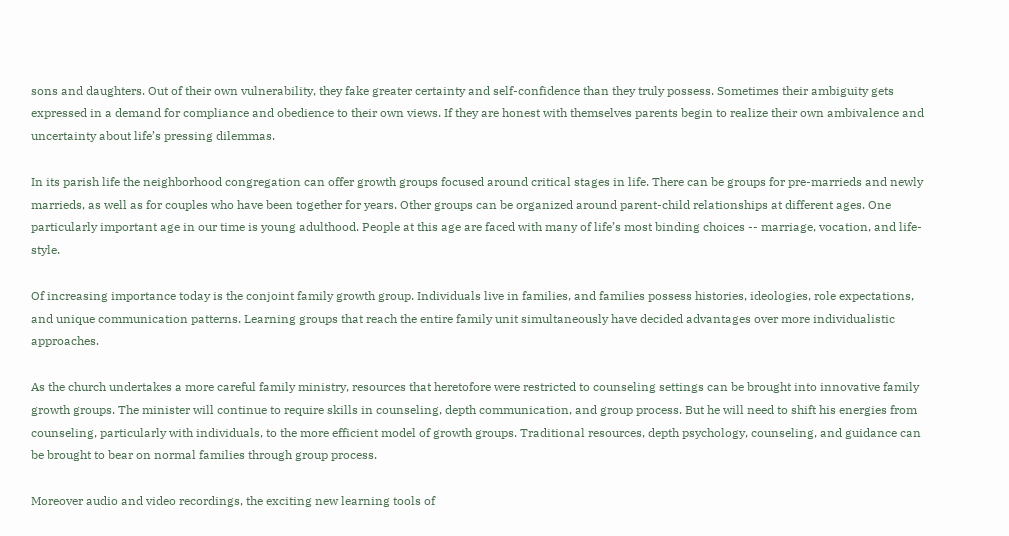sons and daughters. Out of their own vulnerability, they fake greater certainty and self-confidence than they truly possess. Sometimes their ambiguity gets expressed in a demand for compliance and obedience to their own views. If they are honest with themselves parents begin to realize their own ambivalence and uncertainty about life’s pressing dilemmas.

In its parish life the neighborhood congregation can offer growth groups focused around critical stages in life. There can be groups for pre-marrieds and newly marrieds, as well as for couples who have been together for years. Other groups can be organized around parent-child relationships at different ages. One particularly important age in our time is young adulthood. People at this age are faced with many of life’s most binding choices -- marriage, vocation, and life-style.

Of increasing importance today is the conjoint family growth group. Individuals live in families, and families possess histories, ideologies, role expectations, and unique communication patterns. Learning groups that reach the entire family unit simultaneously have decided advantages over more individualistic approaches.

As the church undertakes a more careful family ministry, resources that heretofore were restricted to counseling settings can be brought into innovative family growth groups. The minister will continue to require skills in counseling, depth communication, and group process. But he will need to shift his energies from counseling, particularly with individuals, to the more efficient model of growth groups. Traditional resources, depth psychology, counseling, and guidance can be brought to bear on normal families through group process.

Moreover audio and video recordings, the exciting new learning tools of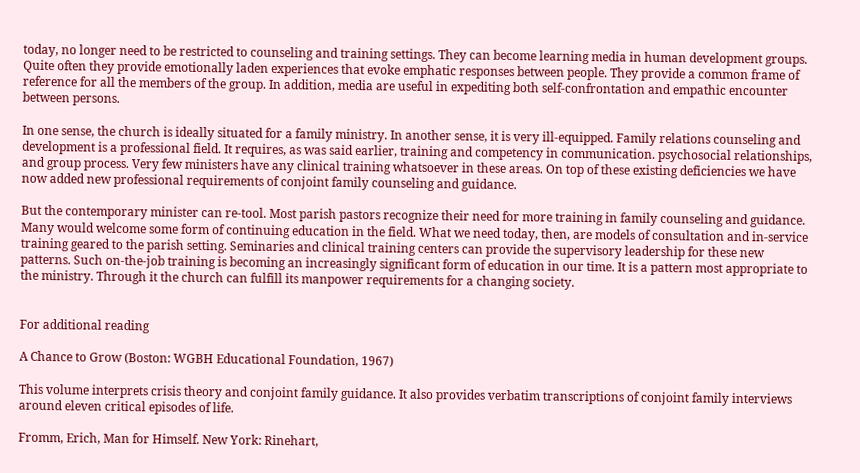today, no longer need to be restricted to counseling and training settings. They can become learning media in human development groups. Quite often they provide emotionally laden experiences that evoke emphatic responses between people. They provide a common frame of reference for all the members of the group. In addition, media are useful in expediting both self-confrontation and empathic encounter between persons.

In one sense, the church is ideally situated for a family ministry. In another sense, it is very ill-equipped. Family relations counseling and development is a professional field. It requires, as was said earlier, training and competency in communication. psychosocial relationships, and group process. Very few ministers have any clinical training whatsoever in these areas. On top of these existing deficiencies we have now added new professional requirements of conjoint family counseling and guidance.

But the contemporary minister can re-tool. Most parish pastors recognize their need for more training in family counseling and guidance. Many would welcome some form of continuing education in the field. What we need today, then, are models of consultation and in-service training geared to the parish setting. Seminaries and clinical training centers can provide the supervisory leadership for these new patterns. Such on-the-job training is becoming an increasingly significant form of education in our time. It is a pattern most appropriate to the ministry. Through it the church can fulfill its manpower requirements for a changing society.


For additional reading

A Chance to Grow (Boston: WGBH Educational Foundation, 1967)

This volume interprets crisis theory and conjoint family guidance. It also provides verbatim transcriptions of conjoint family interviews around eleven critical episodes of life.

Fromm, Erich, Man for Himself. New York: Rinehart,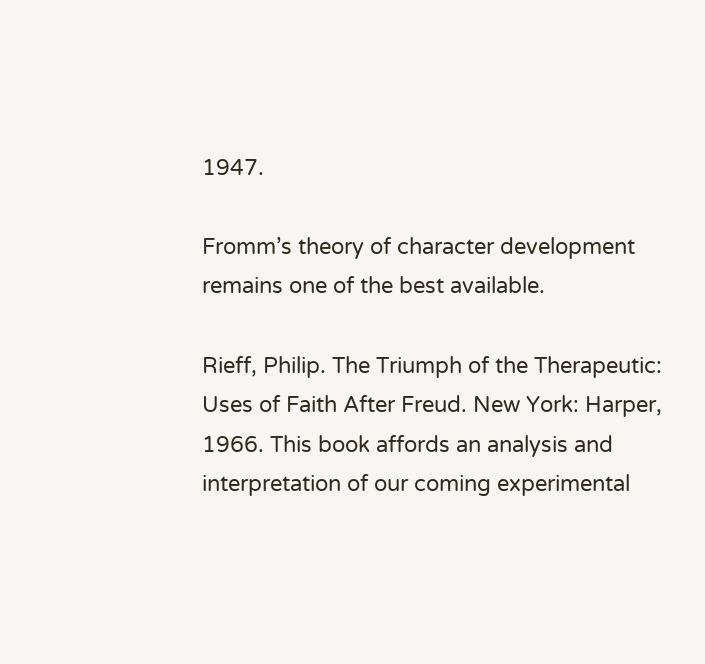1947.

Fromm’s theory of character development remains one of the best available.

Rieff, Philip. The Triumph of the Therapeutic: Uses of Faith After Freud. New York: Harper, 1966. This book affords an analysis and interpretation of our coming experimental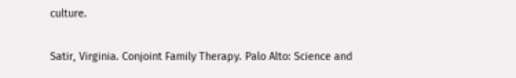culture.

Satir, Virginia. Conjoint Family Therapy. Palo Alto: Science and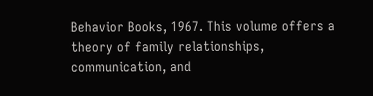Behavior Books, 1967. This volume offers a theory of family relationships, communication, and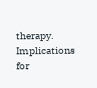therapy. Implications for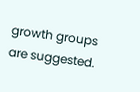growth groups are suggested.